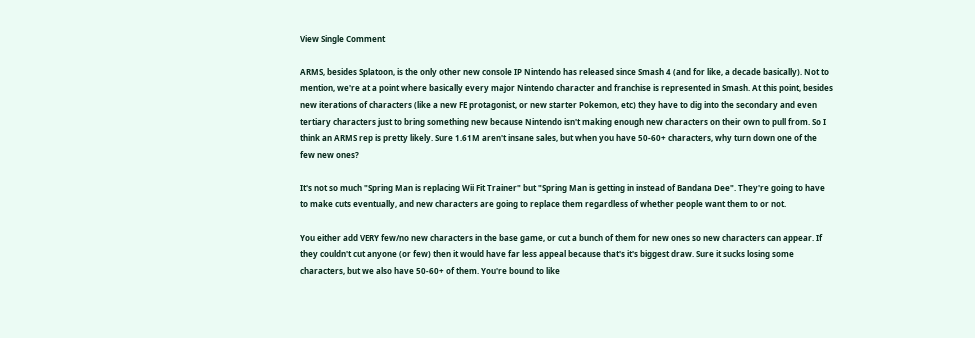View Single Comment

ARMS, besides Splatoon, is the only other new console IP Nintendo has released since Smash 4 (and for like, a decade basically). Not to mention, we're at a point where basically every major Nintendo character and franchise is represented in Smash. At this point, besides new iterations of characters (like a new FE protagonist, or new starter Pokemon, etc) they have to dig into the secondary and even tertiary characters just to bring something new because Nintendo isn't making enough new characters on their own to pull from. So I think an ARMS rep is pretty likely. Sure 1.61M aren't insane sales, but when you have 50-60+ characters, why turn down one of the few new ones?

It's not so much "Spring Man is replacing Wii Fit Trainer" but "Spring Man is getting in instead of Bandana Dee". They're going to have to make cuts eventually, and new characters are going to replace them regardless of whether people want them to or not.

You either add VERY few/no new characters in the base game, or cut a bunch of them for new ones so new characters can appear. If they couldn't cut anyone (or few) then it would have far less appeal because that's it's biggest draw. Sure it sucks losing some characters, but we also have 50-60+ of them. You're bound to like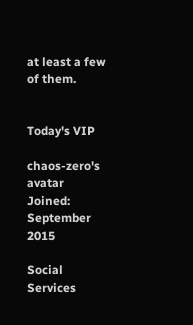at least a few of them.


Today's VIP

chaos-zero's avatar
Joined: September 2015

Social Services